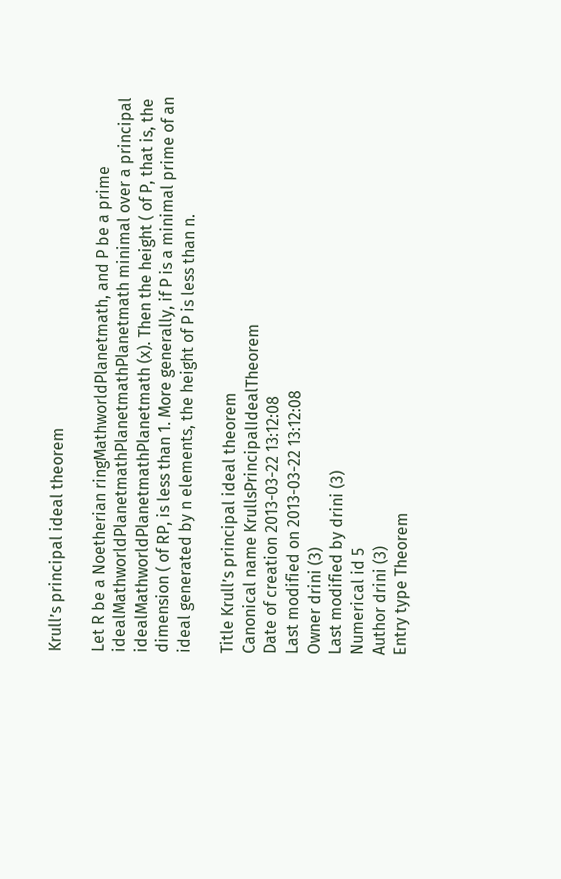Krull’s principal ideal theorem

Let R be a Noetherian ringMathworldPlanetmath, and P be a prime idealMathworldPlanetmathPlanetmathPlanetmath minimal over a principal idealMathworldPlanetmathPlanetmath (x). Then the height ( of P, that is, the dimension ( of RP, is less than 1. More generally, if P is a minimal prime of an ideal generated by n elements, the height of P is less than n.

Title Krull’s principal ideal theorem
Canonical name KrullsPrincipalIdealTheorem
Date of creation 2013-03-22 13:12:08
Last modified on 2013-03-22 13:12:08
Owner drini (3)
Last modified by drini (3)
Numerical id 5
Author drini (3)
Entry type Theorem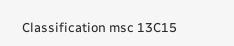Classification msc 13C15